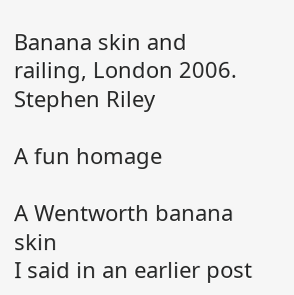Banana skin and railing, London 2006. Stephen Riley

A fun homage

A Wentworth banana skin
I said in an earlier post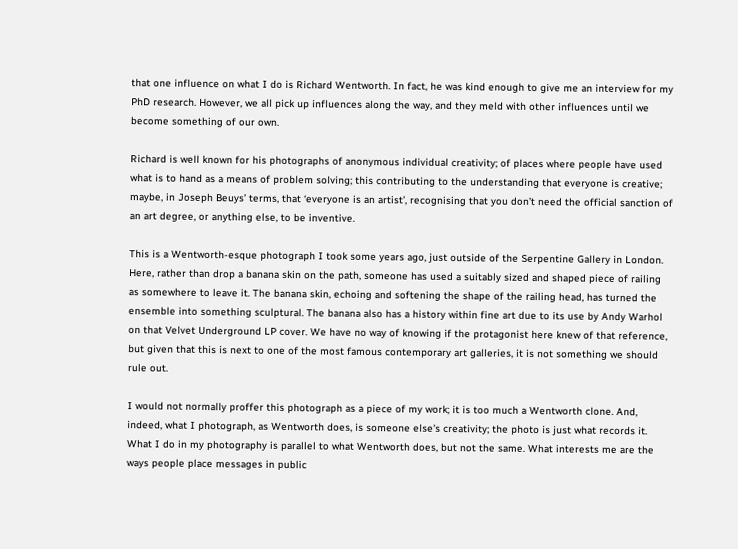that one influence on what I do is Richard Wentworth. In fact, he was kind enough to give me an interview for my PhD research. However, we all pick up influences along the way, and they meld with other influences until we become something of our own.

Richard is well known for his photographs of anonymous individual creativity; of places where people have used what is to hand as a means of problem solving; this contributing to the understanding that everyone is creative; maybe, in Joseph Beuys’ terms, that ‘everyone is an artist’, recognising that you don’t need the official sanction of an art degree, or anything else, to be inventive.

This is a Wentworth-esque photograph I took some years ago, just outside of the Serpentine Gallery in London. Here, rather than drop a banana skin on the path, someone has used a suitably sized and shaped piece of railing as somewhere to leave it. The banana skin, echoing and softening the shape of the railing head, has turned the ensemble into something sculptural. The banana also has a history within fine art due to its use by Andy Warhol on that Velvet Underground LP cover. We have no way of knowing if the protagonist here knew of that reference, but given that this is next to one of the most famous contemporary art galleries, it is not something we should rule out.

I would not normally proffer this photograph as a piece of my work; it is too much a Wentworth clone. And, indeed, what I photograph, as Wentworth does, is someone else's creativity; the photo is just what records it. What I do in my photography is parallel to what Wentworth does, but not the same. What interests me are the ways people place messages in public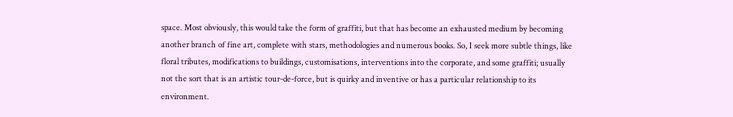space. Most obviously, this would take the form of graffiti, but that has become an exhausted medium by becoming another branch of fine art, complete with stars, methodologies and numerous books. So, I seek more subtle things, like floral tributes, modifications to buildings, customisations, interventions into the corporate, and some graffiti; usually not the sort that is an artistic tour-de-force, but is quirky and inventive or has a particular relationship to its environment.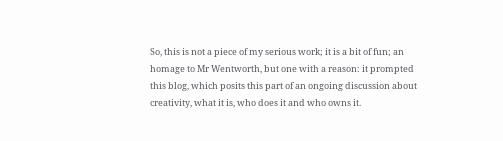So, this is not a piece of my serious work; it is a bit of fun; an homage to Mr Wentworth, but one with a reason: it prompted this blog, which posits this part of an ongoing discussion about creativity, what it is, who does it and who owns it.